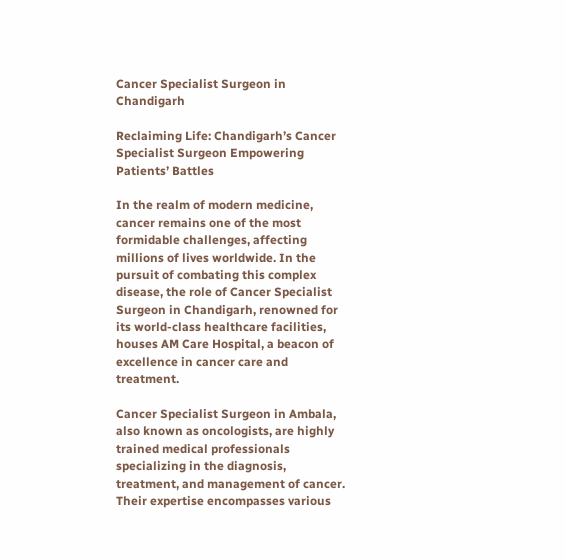Cancer Specialist Surgeon in Chandigarh

Reclaiming Life: Chandigarh’s Cancer Specialist Surgeon Empowering Patients’ Battles

In the realm of modern medicine, cancer remains one of the most formidable challenges, affecting millions of lives worldwide. In the pursuit of combating this complex disease, the role of Cancer Specialist Surgeon in Chandigarh, renowned for its world-class healthcare facilities, houses AM Care Hospital, a beacon of excellence in cancer care and treatment.

Cancer Specialist Surgeon in Ambala, also known as oncologists, are highly trained medical professionals specializing in the diagnosis, treatment, and management of cancer. Their expertise encompasses various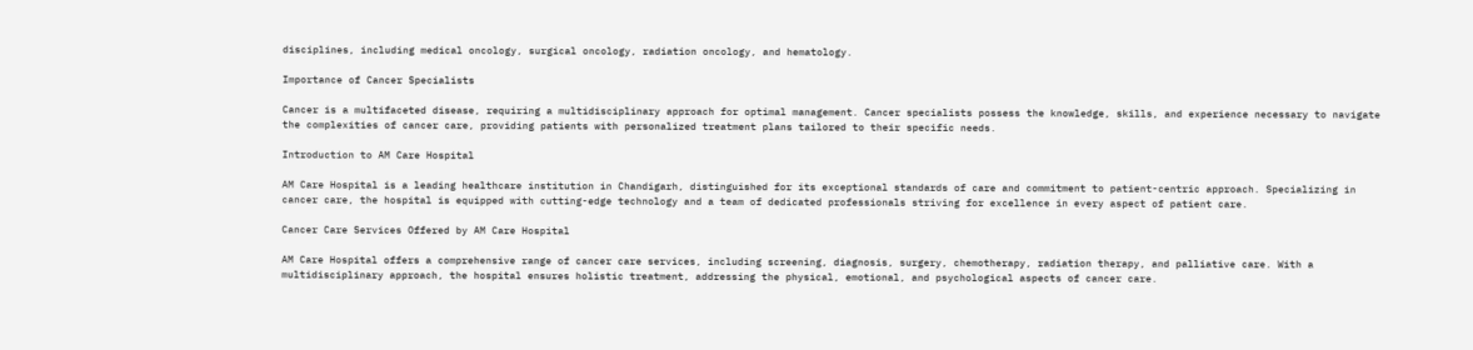disciplines, including medical oncology, surgical oncology, radiation oncology, and hematology.

Importance of Cancer Specialists

Cancer is a multifaceted disease, requiring a multidisciplinary approach for optimal management. Cancer specialists possess the knowledge, skills, and experience necessary to navigate the complexities of cancer care, providing patients with personalized treatment plans tailored to their specific needs.

Introduction to AM Care Hospital

AM Care Hospital is a leading healthcare institution in Chandigarh, distinguished for its exceptional standards of care and commitment to patient-centric approach. Specializing in cancer care, the hospital is equipped with cutting-edge technology and a team of dedicated professionals striving for excellence in every aspect of patient care.

Cancer Care Services Offered by AM Care Hospital

AM Care Hospital offers a comprehensive range of cancer care services, including screening, diagnosis, surgery, chemotherapy, radiation therapy, and palliative care. With a multidisciplinary approach, the hospital ensures holistic treatment, addressing the physical, emotional, and psychological aspects of cancer care.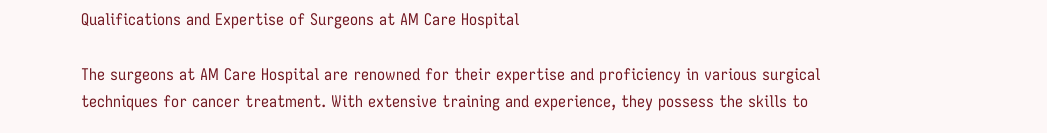Qualifications and Expertise of Surgeons at AM Care Hospital

The surgeons at AM Care Hospital are renowned for their expertise and proficiency in various surgical techniques for cancer treatment. With extensive training and experience, they possess the skills to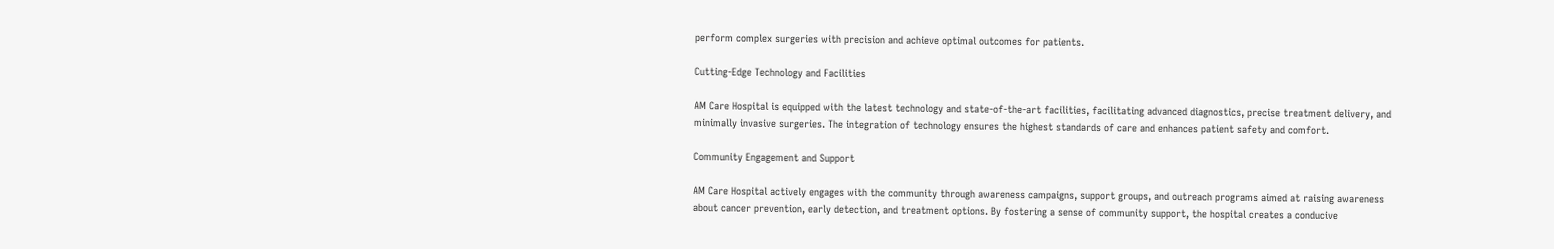perform complex surgeries with precision and achieve optimal outcomes for patients.

Cutting-Edge Technology and Facilities

AM Care Hospital is equipped with the latest technology and state-of-the-art facilities, facilitating advanced diagnostics, precise treatment delivery, and minimally invasive surgeries. The integration of technology ensures the highest standards of care and enhances patient safety and comfort.

Community Engagement and Support

AM Care Hospital actively engages with the community through awareness campaigns, support groups, and outreach programs aimed at raising awareness about cancer prevention, early detection, and treatment options. By fostering a sense of community support, the hospital creates a conducive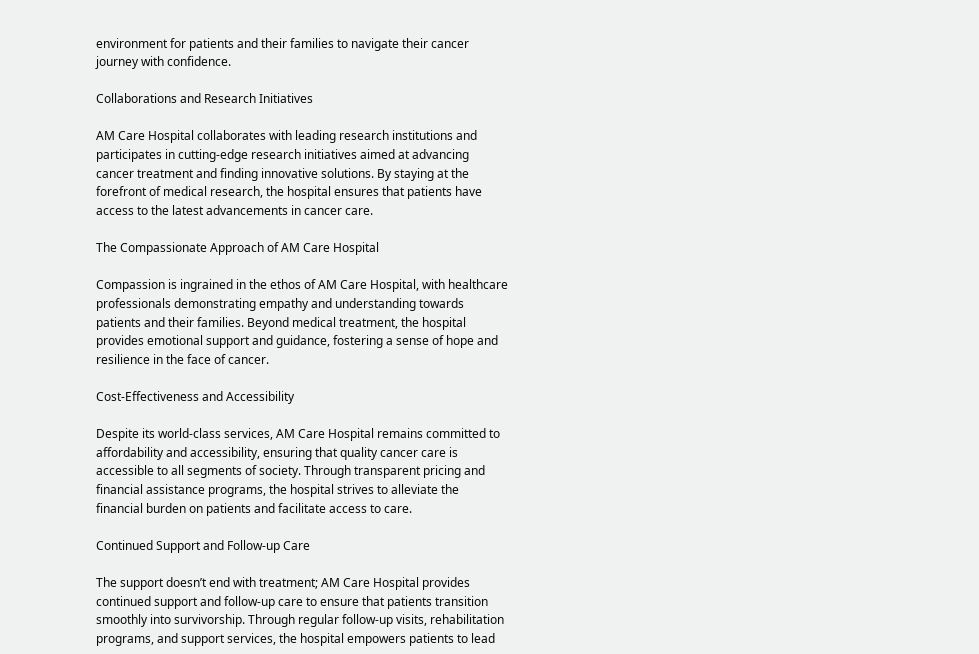environment for patients and their families to navigate their cancer journey with confidence.

Collaborations and Research Initiatives

AM Care Hospital collaborates with leading research institutions and participates in cutting-edge research initiatives aimed at advancing cancer treatment and finding innovative solutions. By staying at the forefront of medical research, the hospital ensures that patients have access to the latest advancements in cancer care.

The Compassionate Approach of AM Care Hospital

Compassion is ingrained in the ethos of AM Care Hospital, with healthcare professionals demonstrating empathy and understanding towards patients and their families. Beyond medical treatment, the hospital provides emotional support and guidance, fostering a sense of hope and resilience in the face of cancer.

Cost-Effectiveness and Accessibility

Despite its world-class services, AM Care Hospital remains committed to affordability and accessibility, ensuring that quality cancer care is accessible to all segments of society. Through transparent pricing and financial assistance programs, the hospital strives to alleviate the financial burden on patients and facilitate access to care.

Continued Support and Follow-up Care

The support doesn’t end with treatment; AM Care Hospital provides continued support and follow-up care to ensure that patients transition smoothly into survivorship. Through regular follow-up visits, rehabilitation programs, and support services, the hospital empowers patients to lead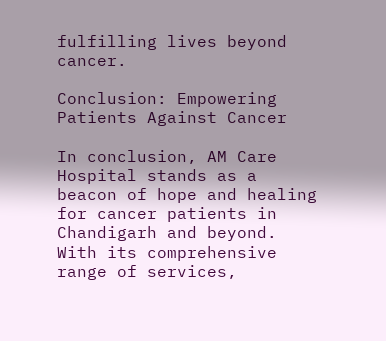fulfilling lives beyond cancer.

Conclusion: Empowering Patients Against Cancer

In conclusion, AM Care Hospital stands as a beacon of hope and healing for cancer patients in Chandigarh and beyond. With its comprehensive range of services,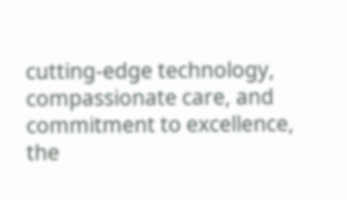cutting-edge technology, compassionate care, and commitment to excellence, the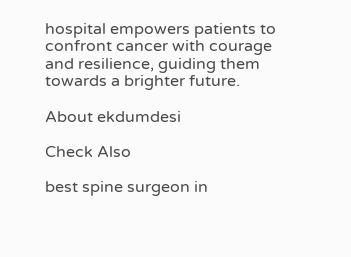hospital empowers patients to confront cancer with courage and resilience, guiding them towards a brighter future.

About ekdumdesi

Check Also

best spine surgeon in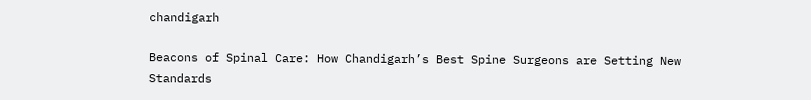chandigarh

Beacons of Spinal Care: How Chandigarh’s Best Spine Surgeons are Setting New Standards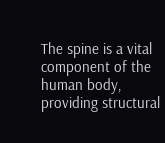The spine is a vital component of the human body, providing structural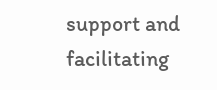support and facilitating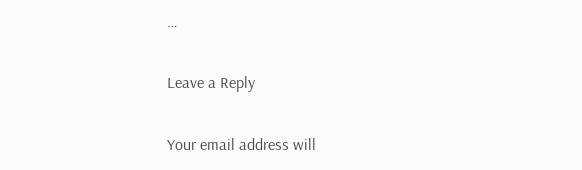…

Leave a Reply

Your email address will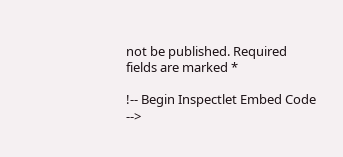not be published. Required fields are marked *

!-- Begin Inspectlet Embed Code -->